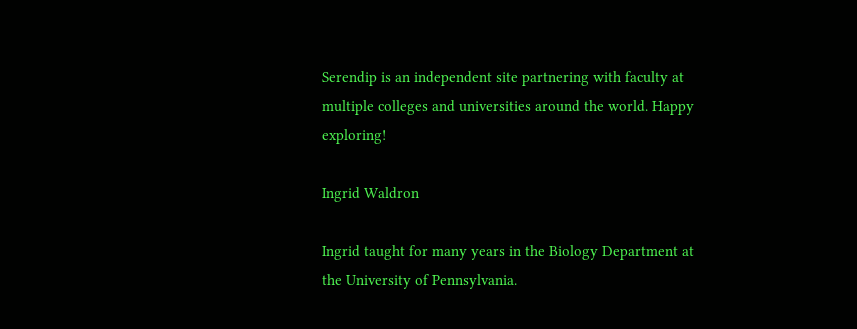Serendip is an independent site partnering with faculty at multiple colleges and universities around the world. Happy exploring!

Ingrid Waldron

Ingrid taught for many years in the Biology Department at the University of Pennsylvania.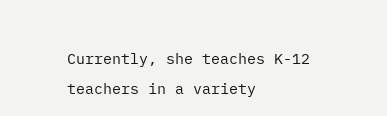Currently, she teaches K-12 teachers in a variety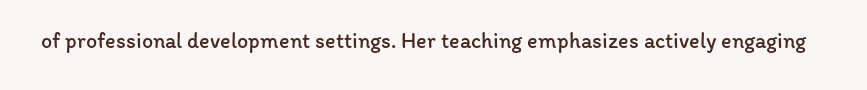of professional development settings. Her teaching emphasizes actively engaging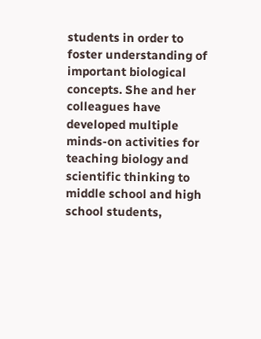students in order to foster understanding of important biological concepts. She and her colleagues have developed multiple minds-on activities for teaching biology and scientific thinking to middle school and high school students,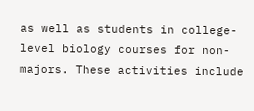as well as students in college-level biology courses for non-majors. These activities include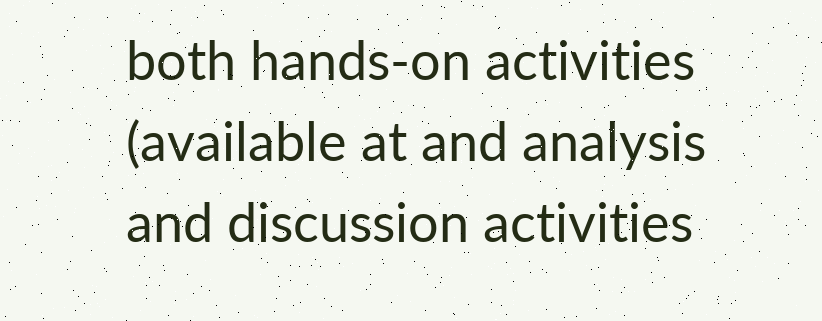both hands-on activities (available at and analysis and discussion activities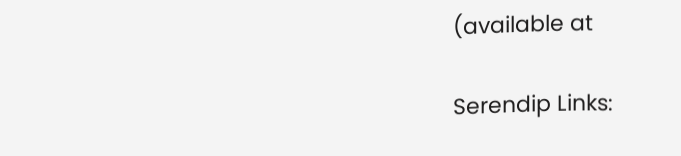(available at

Serendip Links: